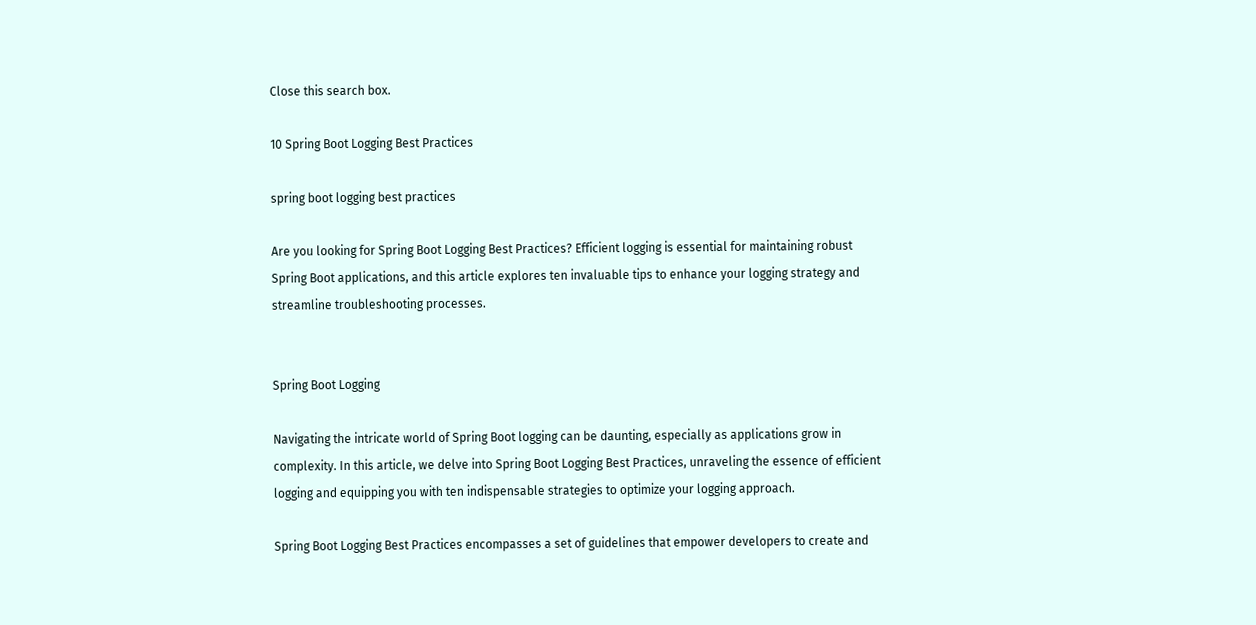Close this search box.

10 Spring Boot Logging Best Practices

spring boot logging best practices

Are you looking for Spring Boot Logging Best Practices? Efficient logging is essential for maintaining robust Spring Boot applications, and this article explores ten invaluable tips to enhance your logging strategy and streamline troubleshooting processes.


Spring Boot Logging

Navigating the intricate world of Spring Boot logging can be daunting, especially as applications grow in complexity. In this article, we delve into Spring Boot Logging Best Practices, unraveling the essence of efficient logging and equipping you with ten indispensable strategies to optimize your logging approach.

Spring Boot Logging Best Practices encompasses a set of guidelines that empower developers to create and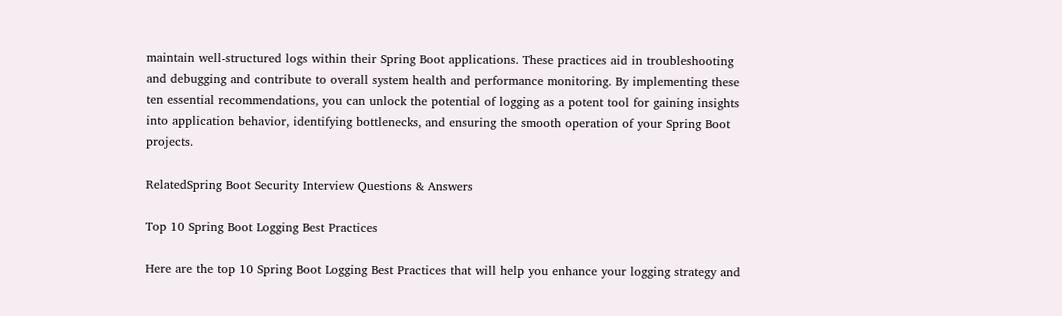maintain well-structured logs within their Spring Boot applications. These practices aid in troubleshooting and debugging and contribute to overall system health and performance monitoring. By implementing these ten essential recommendations, you can unlock the potential of logging as a potent tool for gaining insights into application behavior, identifying bottlenecks, and ensuring the smooth operation of your Spring Boot projects.

RelatedSpring Boot Security Interview Questions & Answers

Top 10 Spring Boot Logging Best Practices

Here are the top 10 Spring Boot Logging Best Practices that will help you enhance your logging strategy and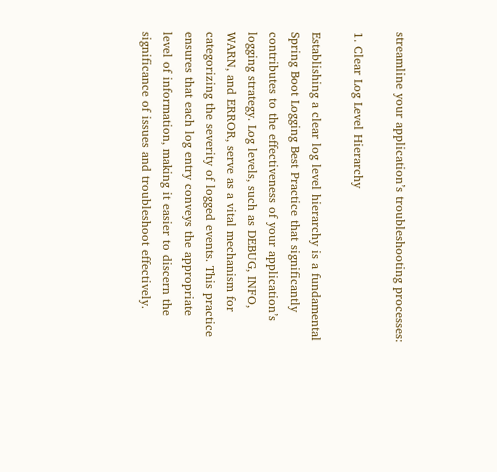streamline your application’s troubleshooting processes:

1. Clear Log Level Hierarchy

Establishing a clear log level hierarchy is a fundamental Spring Boot Logging Best Practice that significantly contributes to the effectiveness of your application’s logging strategy. Log levels, such as DEBUG, INFO, WARN, and ERROR, serve as a vital mechanism for categorizing the severity of logged events. This practice ensures that each log entry conveys the appropriate level of information, making it easier to discern the significance of issues and troubleshoot effectively.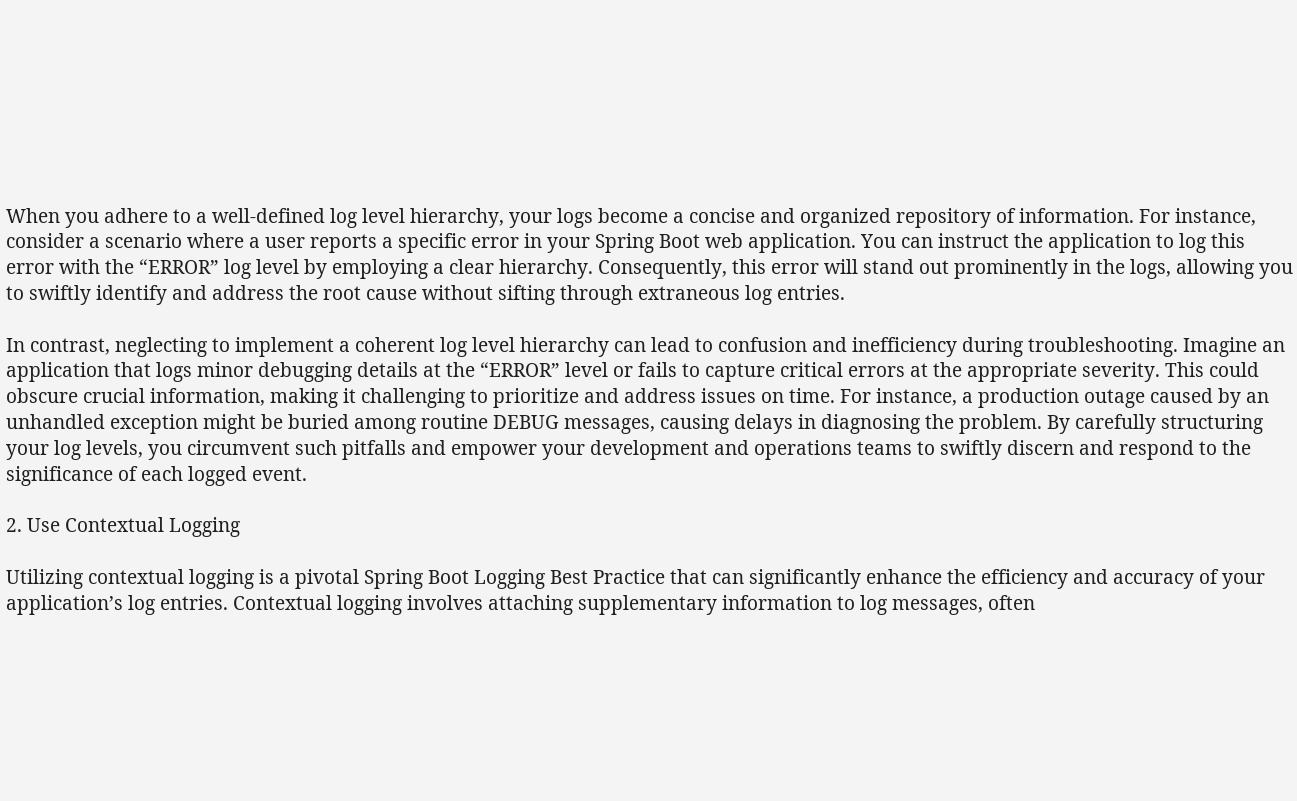When you adhere to a well-defined log level hierarchy, your logs become a concise and organized repository of information. For instance, consider a scenario where a user reports a specific error in your Spring Boot web application. You can instruct the application to log this error with the “ERROR” log level by employing a clear hierarchy. Consequently, this error will stand out prominently in the logs, allowing you to swiftly identify and address the root cause without sifting through extraneous log entries.

In contrast, neglecting to implement a coherent log level hierarchy can lead to confusion and inefficiency during troubleshooting. Imagine an application that logs minor debugging details at the “ERROR” level or fails to capture critical errors at the appropriate severity. This could obscure crucial information, making it challenging to prioritize and address issues on time. For instance, a production outage caused by an unhandled exception might be buried among routine DEBUG messages, causing delays in diagnosing the problem. By carefully structuring your log levels, you circumvent such pitfalls and empower your development and operations teams to swiftly discern and respond to the significance of each logged event.

2. Use Contextual Logging

Utilizing contextual logging is a pivotal Spring Boot Logging Best Practice that can significantly enhance the efficiency and accuracy of your application’s log entries. Contextual logging involves attaching supplementary information to log messages, often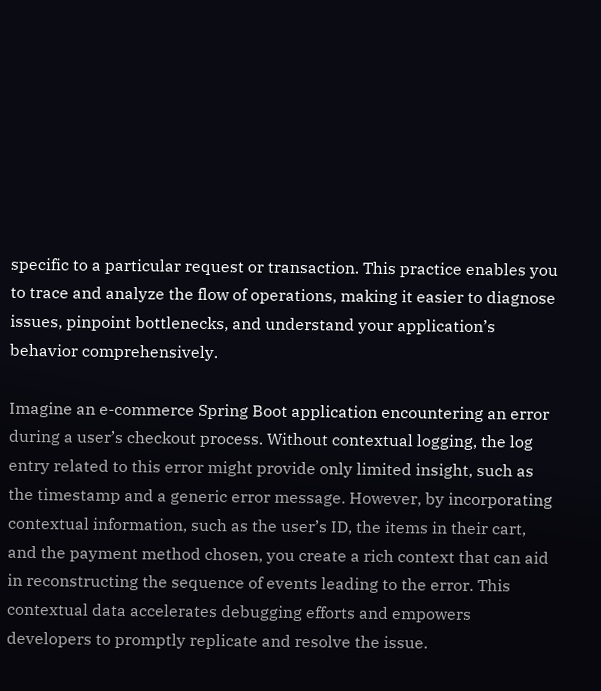specific to a particular request or transaction. This practice enables you to trace and analyze the flow of operations, making it easier to diagnose issues, pinpoint bottlenecks, and understand your application’s behavior comprehensively.

Imagine an e-commerce Spring Boot application encountering an error during a user’s checkout process. Without contextual logging, the log entry related to this error might provide only limited insight, such as the timestamp and a generic error message. However, by incorporating contextual information, such as the user’s ID, the items in their cart, and the payment method chosen, you create a rich context that can aid in reconstructing the sequence of events leading to the error. This contextual data accelerates debugging efforts and empowers developers to promptly replicate and resolve the issue.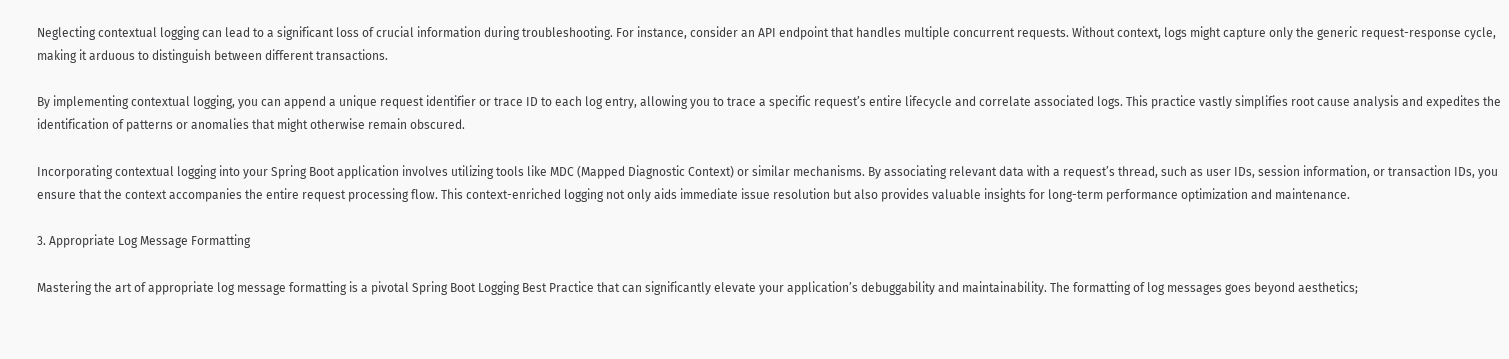Neglecting contextual logging can lead to a significant loss of crucial information during troubleshooting. For instance, consider an API endpoint that handles multiple concurrent requests. Without context, logs might capture only the generic request-response cycle, making it arduous to distinguish between different transactions.

By implementing contextual logging, you can append a unique request identifier or trace ID to each log entry, allowing you to trace a specific request’s entire lifecycle and correlate associated logs. This practice vastly simplifies root cause analysis and expedites the identification of patterns or anomalies that might otherwise remain obscured.

Incorporating contextual logging into your Spring Boot application involves utilizing tools like MDC (Mapped Diagnostic Context) or similar mechanisms. By associating relevant data with a request’s thread, such as user IDs, session information, or transaction IDs, you ensure that the context accompanies the entire request processing flow. This context-enriched logging not only aids immediate issue resolution but also provides valuable insights for long-term performance optimization and maintenance.

3. Appropriate Log Message Formatting

Mastering the art of appropriate log message formatting is a pivotal Spring Boot Logging Best Practice that can significantly elevate your application’s debuggability and maintainability. The formatting of log messages goes beyond aesthetics;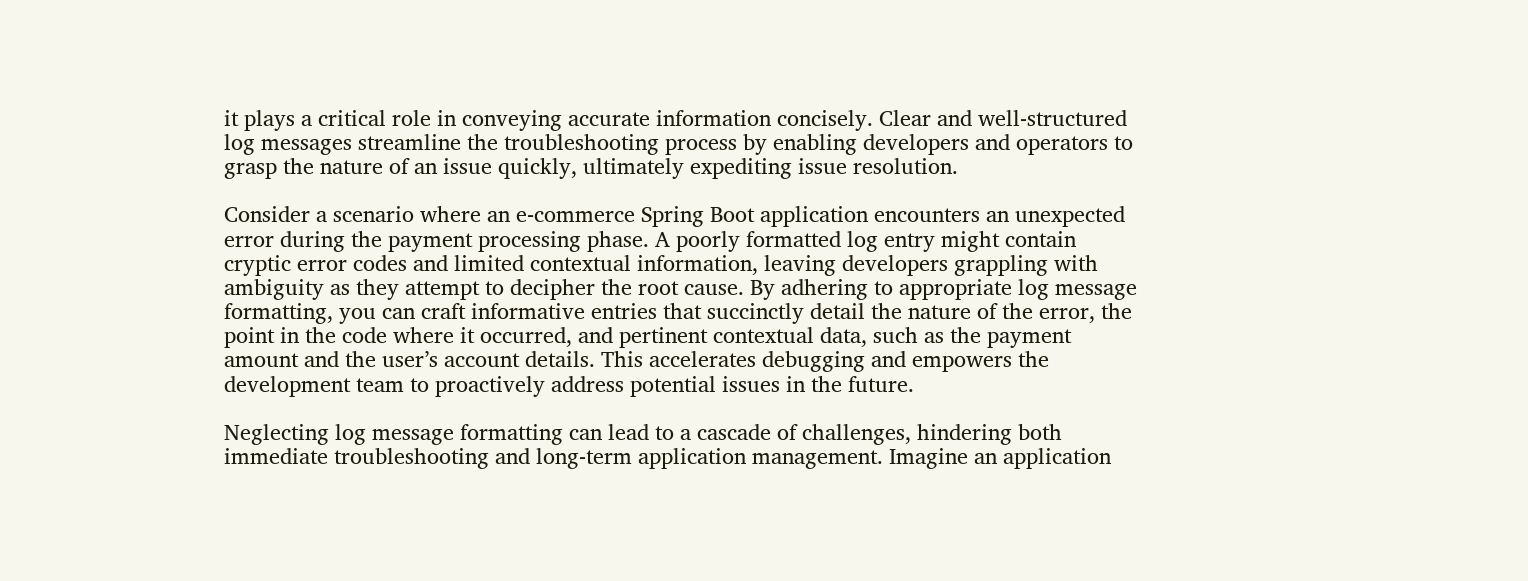it plays a critical role in conveying accurate information concisely. Clear and well-structured log messages streamline the troubleshooting process by enabling developers and operators to grasp the nature of an issue quickly, ultimately expediting issue resolution.

Consider a scenario where an e-commerce Spring Boot application encounters an unexpected error during the payment processing phase. A poorly formatted log entry might contain cryptic error codes and limited contextual information, leaving developers grappling with ambiguity as they attempt to decipher the root cause. By adhering to appropriate log message formatting, you can craft informative entries that succinctly detail the nature of the error, the point in the code where it occurred, and pertinent contextual data, such as the payment amount and the user’s account details. This accelerates debugging and empowers the development team to proactively address potential issues in the future.

Neglecting log message formatting can lead to a cascade of challenges, hindering both immediate troubleshooting and long-term application management. Imagine an application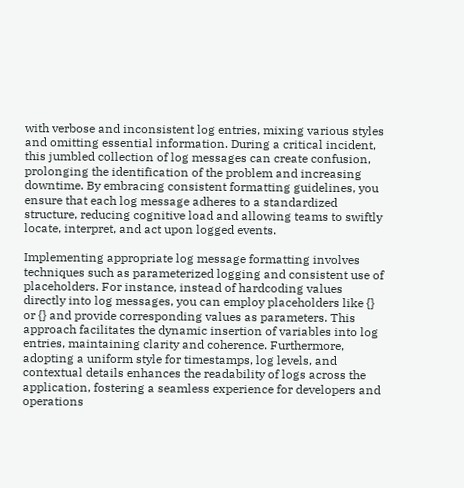with verbose and inconsistent log entries, mixing various styles and omitting essential information. During a critical incident, this jumbled collection of log messages can create confusion, prolonging the identification of the problem and increasing downtime. By embracing consistent formatting guidelines, you ensure that each log message adheres to a standardized structure, reducing cognitive load and allowing teams to swiftly locate, interpret, and act upon logged events.

Implementing appropriate log message formatting involves techniques such as parameterized logging and consistent use of placeholders. For instance, instead of hardcoding values directly into log messages, you can employ placeholders like {} or {} and provide corresponding values as parameters. This approach facilitates the dynamic insertion of variables into log entries, maintaining clarity and coherence. Furthermore, adopting a uniform style for timestamps, log levels, and contextual details enhances the readability of logs across the application, fostering a seamless experience for developers and operations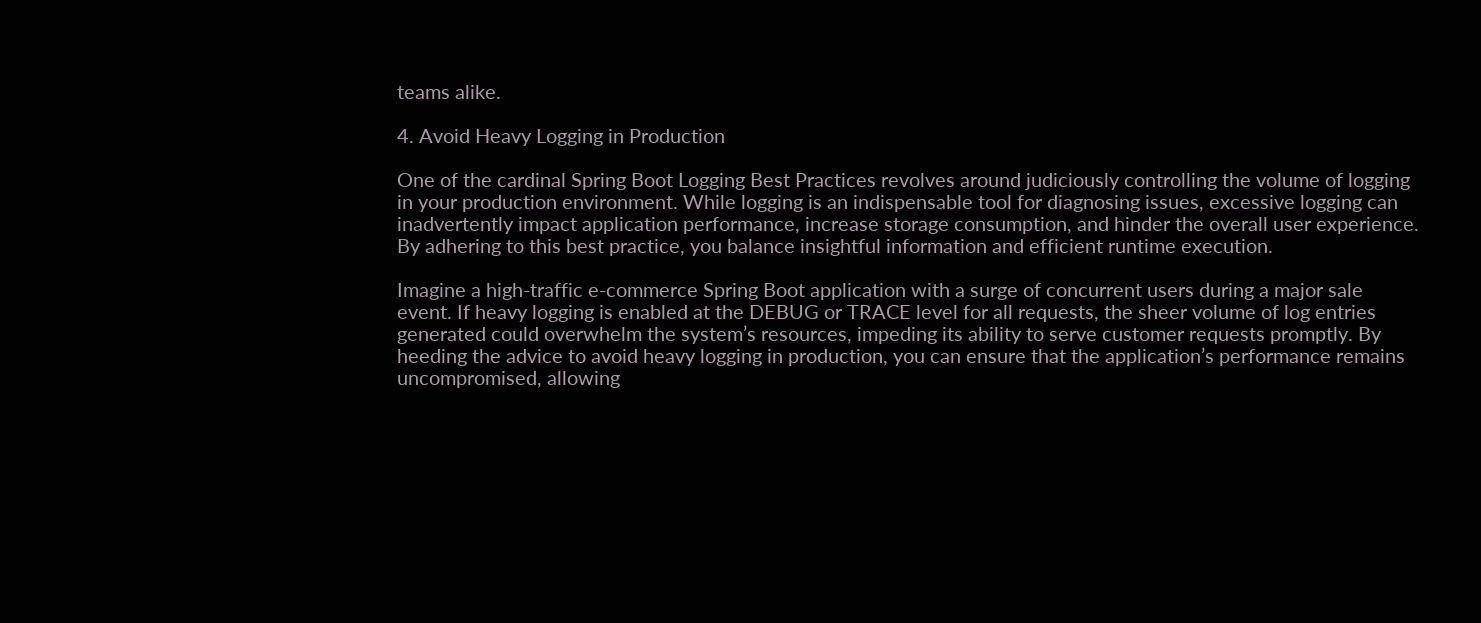teams alike.

4. Avoid Heavy Logging in Production

One of the cardinal Spring Boot Logging Best Practices revolves around judiciously controlling the volume of logging in your production environment. While logging is an indispensable tool for diagnosing issues, excessive logging can inadvertently impact application performance, increase storage consumption, and hinder the overall user experience. By adhering to this best practice, you balance insightful information and efficient runtime execution.

Imagine a high-traffic e-commerce Spring Boot application with a surge of concurrent users during a major sale event. If heavy logging is enabled at the DEBUG or TRACE level for all requests, the sheer volume of log entries generated could overwhelm the system’s resources, impeding its ability to serve customer requests promptly. By heeding the advice to avoid heavy logging in production, you can ensure that the application’s performance remains uncompromised, allowing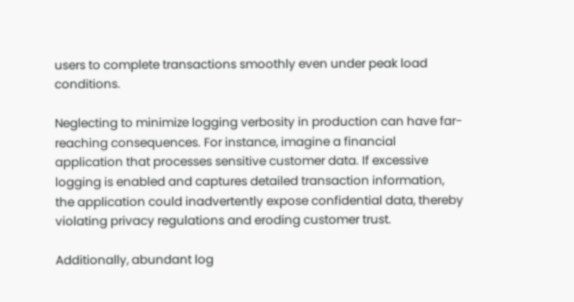users to complete transactions smoothly even under peak load conditions.

Neglecting to minimize logging verbosity in production can have far-reaching consequences. For instance, imagine a financial application that processes sensitive customer data. If excessive logging is enabled and captures detailed transaction information, the application could inadvertently expose confidential data, thereby violating privacy regulations and eroding customer trust.

Additionally, abundant log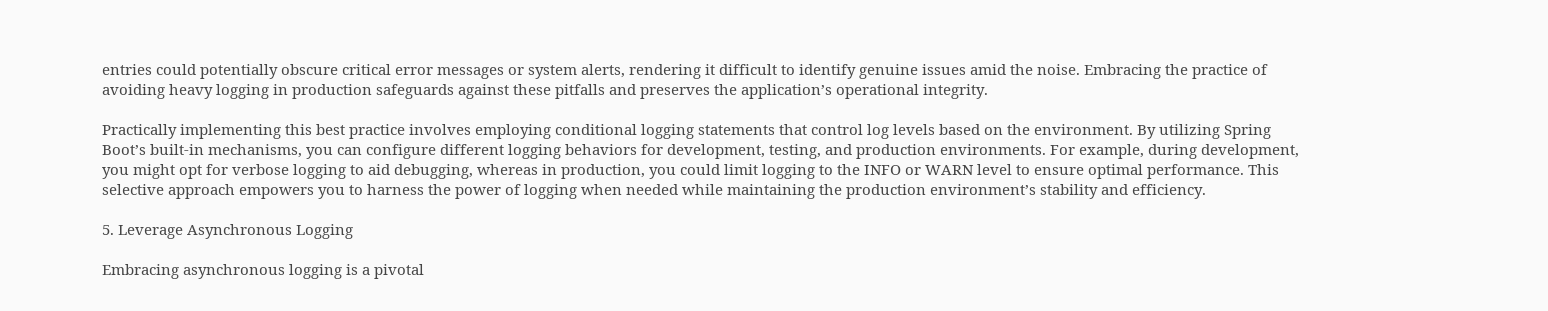entries could potentially obscure critical error messages or system alerts, rendering it difficult to identify genuine issues amid the noise. Embracing the practice of avoiding heavy logging in production safeguards against these pitfalls and preserves the application’s operational integrity.

Practically implementing this best practice involves employing conditional logging statements that control log levels based on the environment. By utilizing Spring Boot’s built-in mechanisms, you can configure different logging behaviors for development, testing, and production environments. For example, during development, you might opt for verbose logging to aid debugging, whereas in production, you could limit logging to the INFO or WARN level to ensure optimal performance. This selective approach empowers you to harness the power of logging when needed while maintaining the production environment’s stability and efficiency.

5. Leverage Asynchronous Logging

Embracing asynchronous logging is a pivotal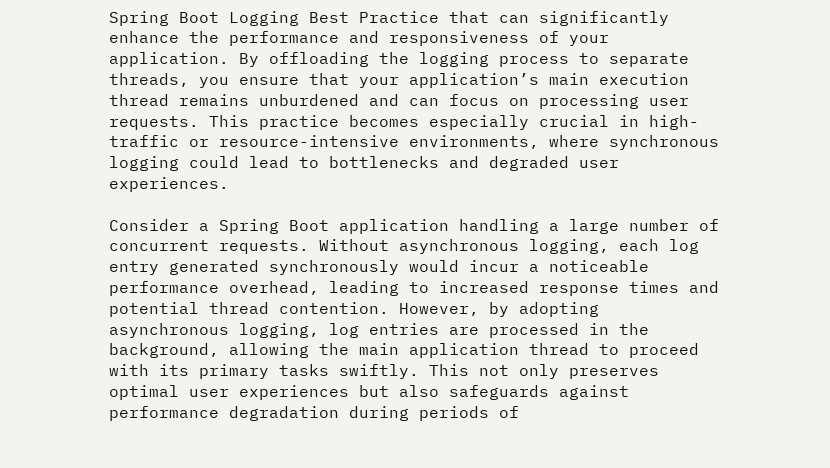Spring Boot Logging Best Practice that can significantly enhance the performance and responsiveness of your application. By offloading the logging process to separate threads, you ensure that your application’s main execution thread remains unburdened and can focus on processing user requests. This practice becomes especially crucial in high-traffic or resource-intensive environments, where synchronous logging could lead to bottlenecks and degraded user experiences.

Consider a Spring Boot application handling a large number of concurrent requests. Without asynchronous logging, each log entry generated synchronously would incur a noticeable performance overhead, leading to increased response times and potential thread contention. However, by adopting asynchronous logging, log entries are processed in the background, allowing the main application thread to proceed with its primary tasks swiftly. This not only preserves optimal user experiences but also safeguards against performance degradation during periods of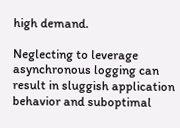high demand.

Neglecting to leverage asynchronous logging can result in sluggish application behavior and suboptimal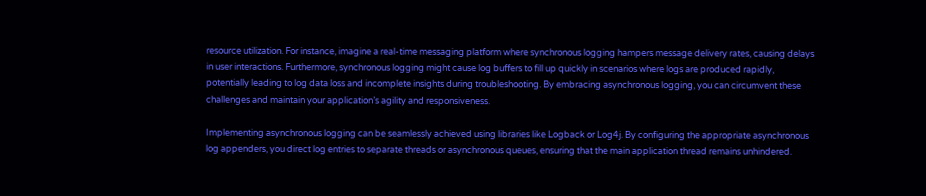resource utilization. For instance, imagine a real-time messaging platform where synchronous logging hampers message delivery rates, causing delays in user interactions. Furthermore, synchronous logging might cause log buffers to fill up quickly in scenarios where logs are produced rapidly, potentially leading to log data loss and incomplete insights during troubleshooting. By embracing asynchronous logging, you can circumvent these challenges and maintain your application’s agility and responsiveness.

Implementing asynchronous logging can be seamlessly achieved using libraries like Logback or Log4j. By configuring the appropriate asynchronous log appenders, you direct log entries to separate threads or asynchronous queues, ensuring that the main application thread remains unhindered.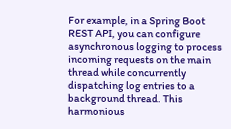For example, in a Spring Boot REST API, you can configure asynchronous logging to process incoming requests on the main thread while concurrently dispatching log entries to a background thread. This harmonious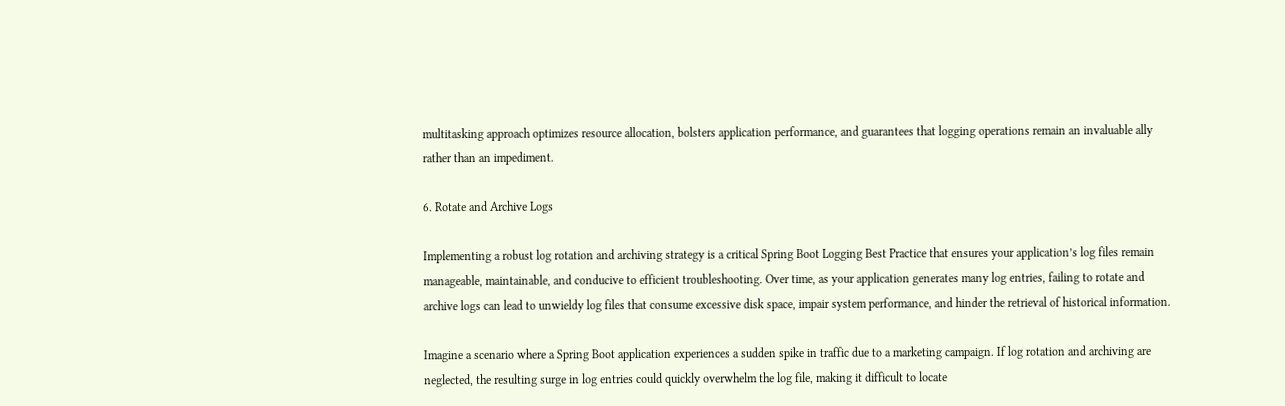multitasking approach optimizes resource allocation, bolsters application performance, and guarantees that logging operations remain an invaluable ally rather than an impediment.

6. Rotate and Archive Logs

Implementing a robust log rotation and archiving strategy is a critical Spring Boot Logging Best Practice that ensures your application’s log files remain manageable, maintainable, and conducive to efficient troubleshooting. Over time, as your application generates many log entries, failing to rotate and archive logs can lead to unwieldy log files that consume excessive disk space, impair system performance, and hinder the retrieval of historical information.

Imagine a scenario where a Spring Boot application experiences a sudden spike in traffic due to a marketing campaign. If log rotation and archiving are neglected, the resulting surge in log entries could quickly overwhelm the log file, making it difficult to locate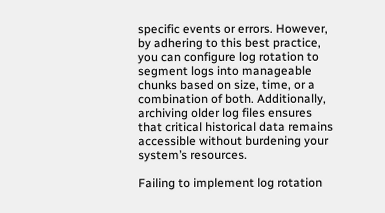specific events or errors. However, by adhering to this best practice, you can configure log rotation to segment logs into manageable chunks based on size, time, or a combination of both. Additionally, archiving older log files ensures that critical historical data remains accessible without burdening your system’s resources.

Failing to implement log rotation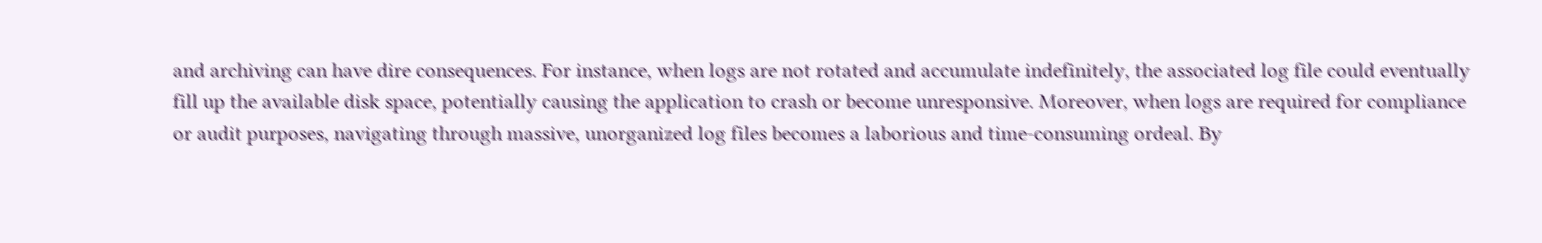and archiving can have dire consequences. For instance, when logs are not rotated and accumulate indefinitely, the associated log file could eventually fill up the available disk space, potentially causing the application to crash or become unresponsive. Moreover, when logs are required for compliance or audit purposes, navigating through massive, unorganized log files becomes a laborious and time-consuming ordeal. By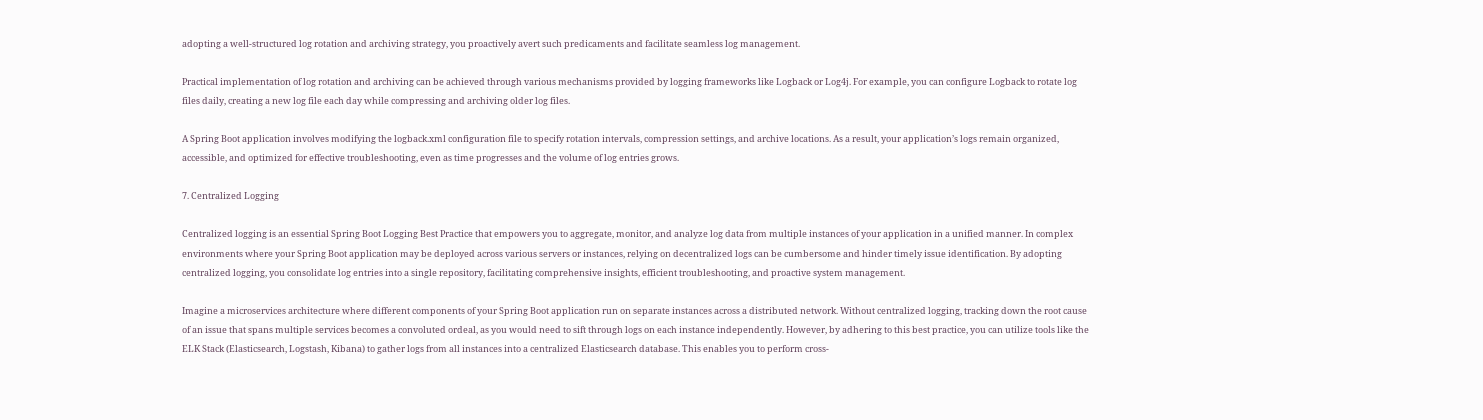adopting a well-structured log rotation and archiving strategy, you proactively avert such predicaments and facilitate seamless log management.

Practical implementation of log rotation and archiving can be achieved through various mechanisms provided by logging frameworks like Logback or Log4j. For example, you can configure Logback to rotate log files daily, creating a new log file each day while compressing and archiving older log files.

A Spring Boot application involves modifying the logback.xml configuration file to specify rotation intervals, compression settings, and archive locations. As a result, your application’s logs remain organized, accessible, and optimized for effective troubleshooting, even as time progresses and the volume of log entries grows.

7. Centralized Logging

Centralized logging is an essential Spring Boot Logging Best Practice that empowers you to aggregate, monitor, and analyze log data from multiple instances of your application in a unified manner. In complex environments where your Spring Boot application may be deployed across various servers or instances, relying on decentralized logs can be cumbersome and hinder timely issue identification. By adopting centralized logging, you consolidate log entries into a single repository, facilitating comprehensive insights, efficient troubleshooting, and proactive system management.

Imagine a microservices architecture where different components of your Spring Boot application run on separate instances across a distributed network. Without centralized logging, tracking down the root cause of an issue that spans multiple services becomes a convoluted ordeal, as you would need to sift through logs on each instance independently. However, by adhering to this best practice, you can utilize tools like the ELK Stack (Elasticsearch, Logstash, Kibana) to gather logs from all instances into a centralized Elasticsearch database. This enables you to perform cross-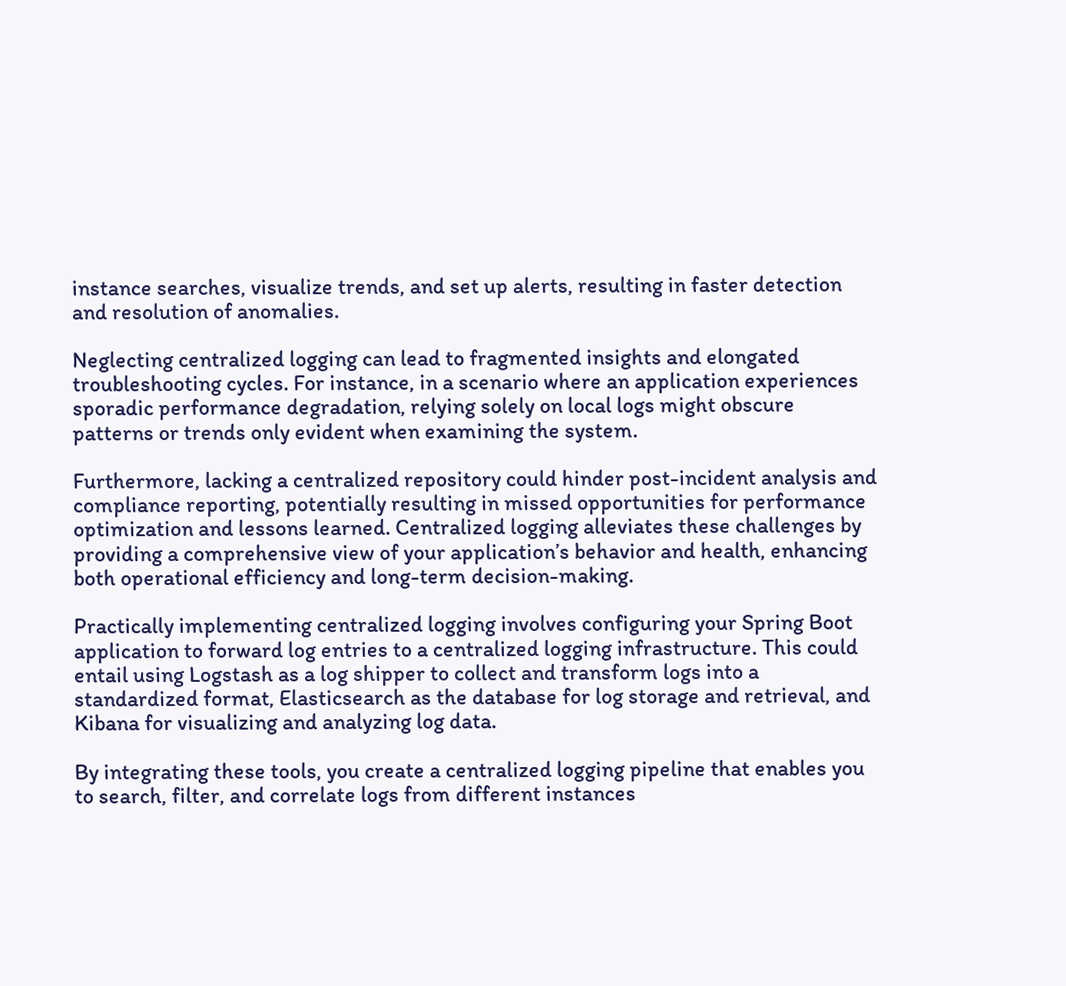instance searches, visualize trends, and set up alerts, resulting in faster detection and resolution of anomalies.

Neglecting centralized logging can lead to fragmented insights and elongated troubleshooting cycles. For instance, in a scenario where an application experiences sporadic performance degradation, relying solely on local logs might obscure patterns or trends only evident when examining the system.

Furthermore, lacking a centralized repository could hinder post-incident analysis and compliance reporting, potentially resulting in missed opportunities for performance optimization and lessons learned. Centralized logging alleviates these challenges by providing a comprehensive view of your application’s behavior and health, enhancing both operational efficiency and long-term decision-making.

Practically implementing centralized logging involves configuring your Spring Boot application to forward log entries to a centralized logging infrastructure. This could entail using Logstash as a log shipper to collect and transform logs into a standardized format, Elasticsearch as the database for log storage and retrieval, and Kibana for visualizing and analyzing log data.

By integrating these tools, you create a centralized logging pipeline that enables you to search, filter, and correlate logs from different instances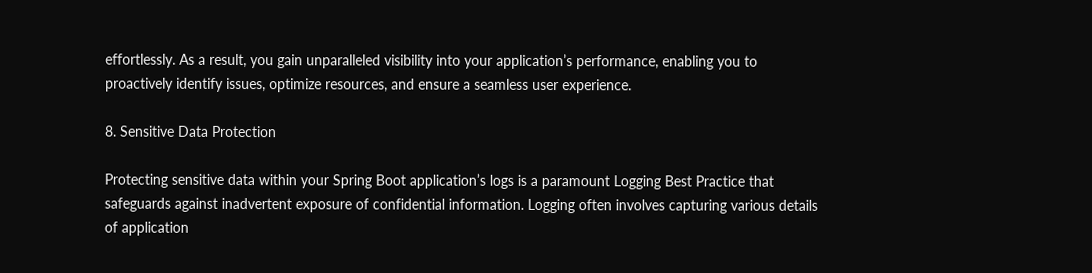effortlessly. As a result, you gain unparalleled visibility into your application’s performance, enabling you to proactively identify issues, optimize resources, and ensure a seamless user experience.

8. Sensitive Data Protection

Protecting sensitive data within your Spring Boot application’s logs is a paramount Logging Best Practice that safeguards against inadvertent exposure of confidential information. Logging often involves capturing various details of application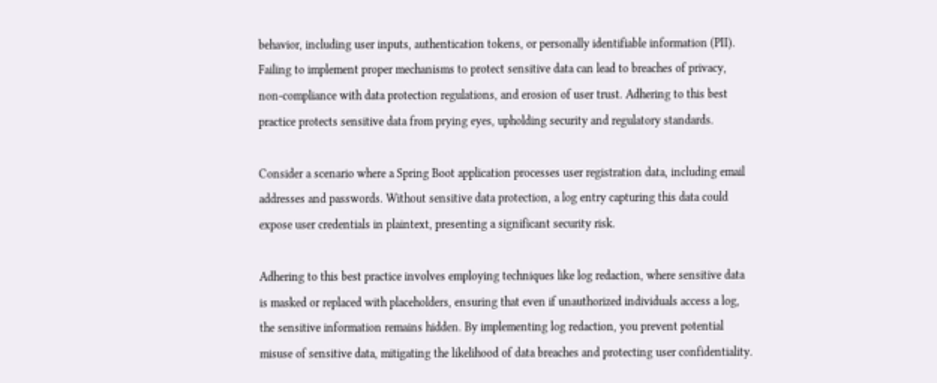behavior, including user inputs, authentication tokens, or personally identifiable information (PII). Failing to implement proper mechanisms to protect sensitive data can lead to breaches of privacy, non-compliance with data protection regulations, and erosion of user trust. Adhering to this best practice protects sensitive data from prying eyes, upholding security and regulatory standards.

Consider a scenario where a Spring Boot application processes user registration data, including email addresses and passwords. Without sensitive data protection, a log entry capturing this data could expose user credentials in plaintext, presenting a significant security risk.

Adhering to this best practice involves employing techniques like log redaction, where sensitive data is masked or replaced with placeholders, ensuring that even if unauthorized individuals access a log, the sensitive information remains hidden. By implementing log redaction, you prevent potential misuse of sensitive data, mitigating the likelihood of data breaches and protecting user confidentiality.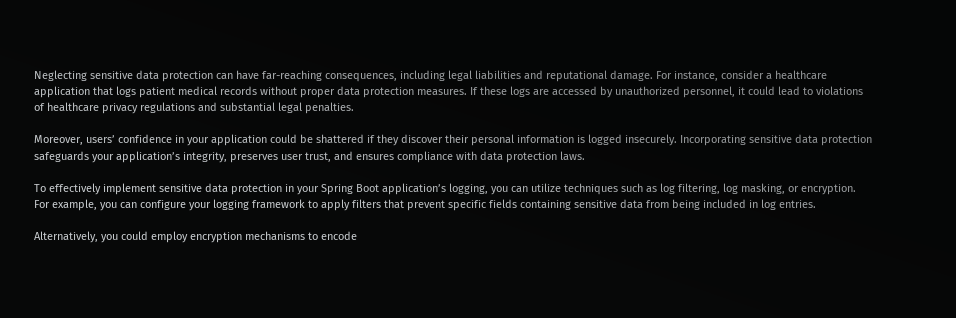Neglecting sensitive data protection can have far-reaching consequences, including legal liabilities and reputational damage. For instance, consider a healthcare application that logs patient medical records without proper data protection measures. If these logs are accessed by unauthorized personnel, it could lead to violations of healthcare privacy regulations and substantial legal penalties.

Moreover, users’ confidence in your application could be shattered if they discover their personal information is logged insecurely. Incorporating sensitive data protection safeguards your application’s integrity, preserves user trust, and ensures compliance with data protection laws.

To effectively implement sensitive data protection in your Spring Boot application’s logging, you can utilize techniques such as log filtering, log masking, or encryption. For example, you can configure your logging framework to apply filters that prevent specific fields containing sensitive data from being included in log entries.

Alternatively, you could employ encryption mechanisms to encode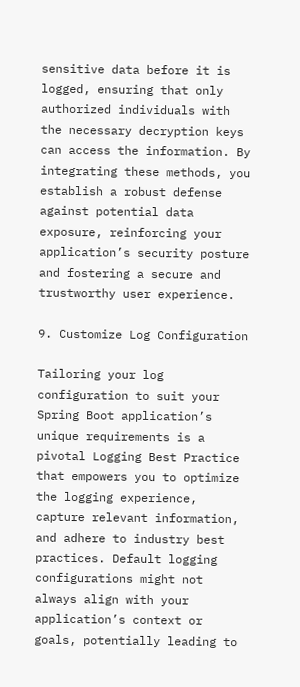sensitive data before it is logged, ensuring that only authorized individuals with the necessary decryption keys can access the information. By integrating these methods, you establish a robust defense against potential data exposure, reinforcing your application’s security posture and fostering a secure and trustworthy user experience.

9. Customize Log Configuration

Tailoring your log configuration to suit your Spring Boot application’s unique requirements is a pivotal Logging Best Practice that empowers you to optimize the logging experience, capture relevant information, and adhere to industry best practices. Default logging configurations might not always align with your application’s context or goals, potentially leading to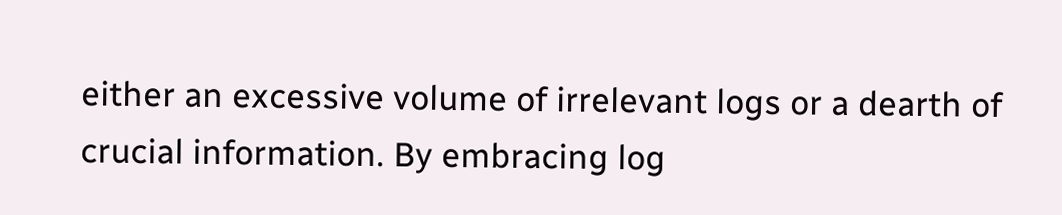either an excessive volume of irrelevant logs or a dearth of crucial information. By embracing log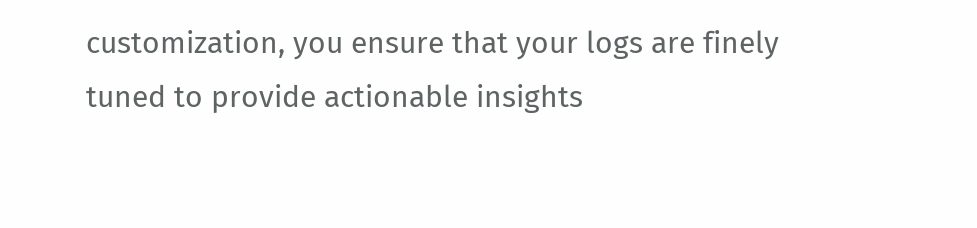customization, you ensure that your logs are finely tuned to provide actionable insights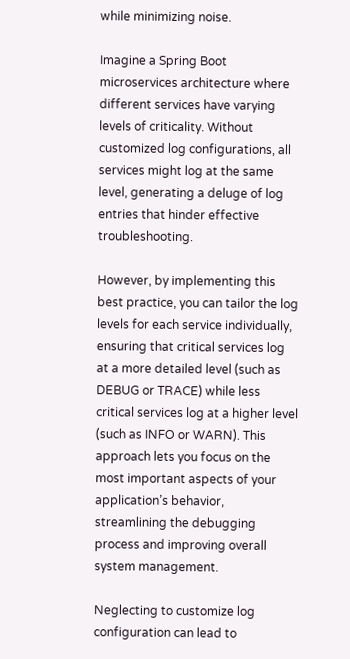while minimizing noise.

Imagine a Spring Boot microservices architecture where different services have varying levels of criticality. Without customized log configurations, all services might log at the same level, generating a deluge of log entries that hinder effective troubleshooting.

However, by implementing this best practice, you can tailor the log levels for each service individually, ensuring that critical services log at a more detailed level (such as DEBUG or TRACE) while less critical services log at a higher level (such as INFO or WARN). This approach lets you focus on the most important aspects of your application’s behavior, streamlining the debugging process and improving overall system management.

Neglecting to customize log configuration can lead to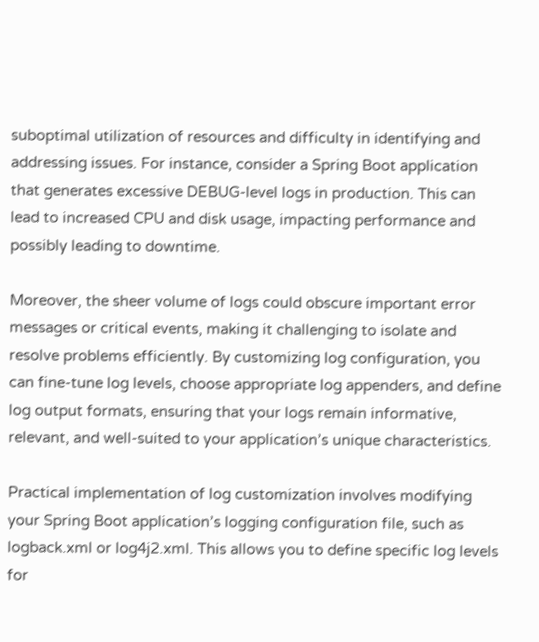suboptimal utilization of resources and difficulty in identifying and addressing issues. For instance, consider a Spring Boot application that generates excessive DEBUG-level logs in production. This can lead to increased CPU and disk usage, impacting performance and possibly leading to downtime.

Moreover, the sheer volume of logs could obscure important error messages or critical events, making it challenging to isolate and resolve problems efficiently. By customizing log configuration, you can fine-tune log levels, choose appropriate log appenders, and define log output formats, ensuring that your logs remain informative, relevant, and well-suited to your application’s unique characteristics.

Practical implementation of log customization involves modifying your Spring Boot application’s logging configuration file, such as logback.xml or log4j2.xml. This allows you to define specific log levels for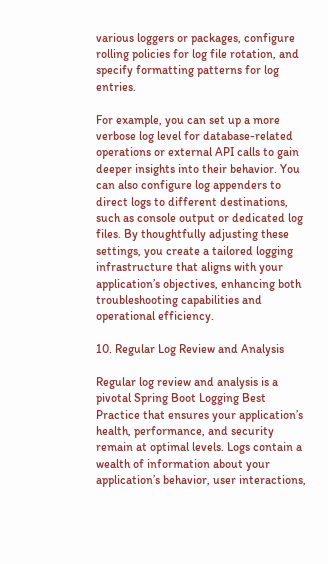various loggers or packages, configure rolling policies for log file rotation, and specify formatting patterns for log entries.

For example, you can set up a more verbose log level for database-related operations or external API calls to gain deeper insights into their behavior. You can also configure log appenders to direct logs to different destinations, such as console output or dedicated log files. By thoughtfully adjusting these settings, you create a tailored logging infrastructure that aligns with your application’s objectives, enhancing both troubleshooting capabilities and operational efficiency.

10. Regular Log Review and Analysis

Regular log review and analysis is a pivotal Spring Boot Logging Best Practice that ensures your application’s health, performance, and security remain at optimal levels. Logs contain a wealth of information about your application’s behavior, user interactions,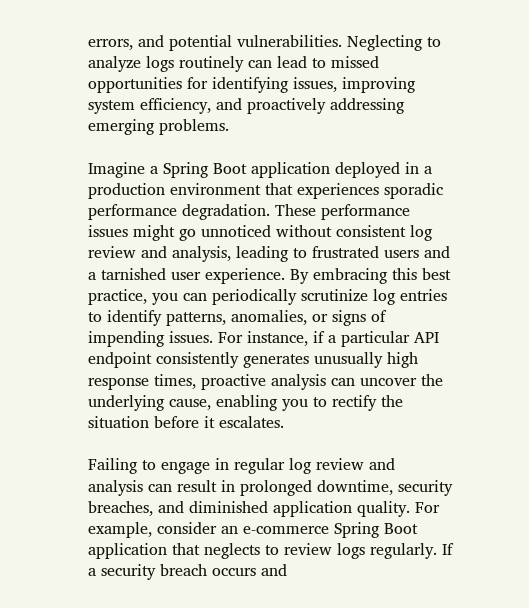errors, and potential vulnerabilities. Neglecting to analyze logs routinely can lead to missed opportunities for identifying issues, improving system efficiency, and proactively addressing emerging problems.

Imagine a Spring Boot application deployed in a production environment that experiences sporadic performance degradation. These performance issues might go unnoticed without consistent log review and analysis, leading to frustrated users and a tarnished user experience. By embracing this best practice, you can periodically scrutinize log entries to identify patterns, anomalies, or signs of impending issues. For instance, if a particular API endpoint consistently generates unusually high response times, proactive analysis can uncover the underlying cause, enabling you to rectify the situation before it escalates.

Failing to engage in regular log review and analysis can result in prolonged downtime, security breaches, and diminished application quality. For example, consider an e-commerce Spring Boot application that neglects to review logs regularly. If a security breach occurs and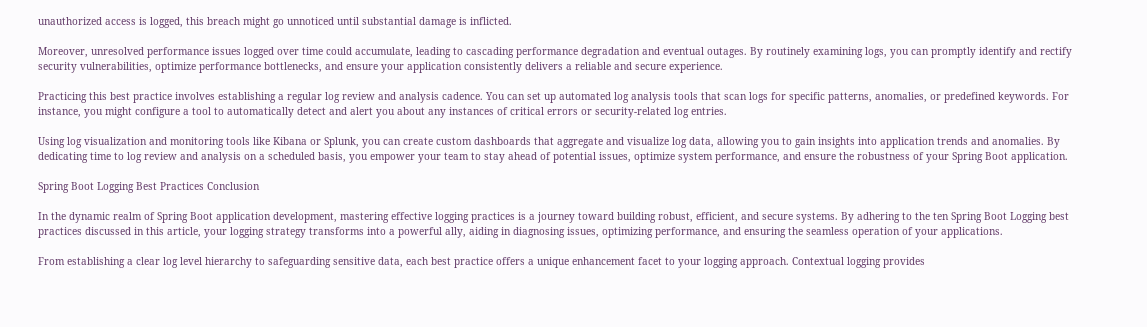unauthorized access is logged, this breach might go unnoticed until substantial damage is inflicted.

Moreover, unresolved performance issues logged over time could accumulate, leading to cascading performance degradation and eventual outages. By routinely examining logs, you can promptly identify and rectify security vulnerabilities, optimize performance bottlenecks, and ensure your application consistently delivers a reliable and secure experience.

Practicing this best practice involves establishing a regular log review and analysis cadence. You can set up automated log analysis tools that scan logs for specific patterns, anomalies, or predefined keywords. For instance, you might configure a tool to automatically detect and alert you about any instances of critical errors or security-related log entries.

Using log visualization and monitoring tools like Kibana or Splunk, you can create custom dashboards that aggregate and visualize log data, allowing you to gain insights into application trends and anomalies. By dedicating time to log review and analysis on a scheduled basis, you empower your team to stay ahead of potential issues, optimize system performance, and ensure the robustness of your Spring Boot application.

Spring Boot Logging Best Practices Conclusion

In the dynamic realm of Spring Boot application development, mastering effective logging practices is a journey toward building robust, efficient, and secure systems. By adhering to the ten Spring Boot Logging best practices discussed in this article, your logging strategy transforms into a powerful ally, aiding in diagnosing issues, optimizing performance, and ensuring the seamless operation of your applications.

From establishing a clear log level hierarchy to safeguarding sensitive data, each best practice offers a unique enhancement facet to your logging approach. Contextual logging provides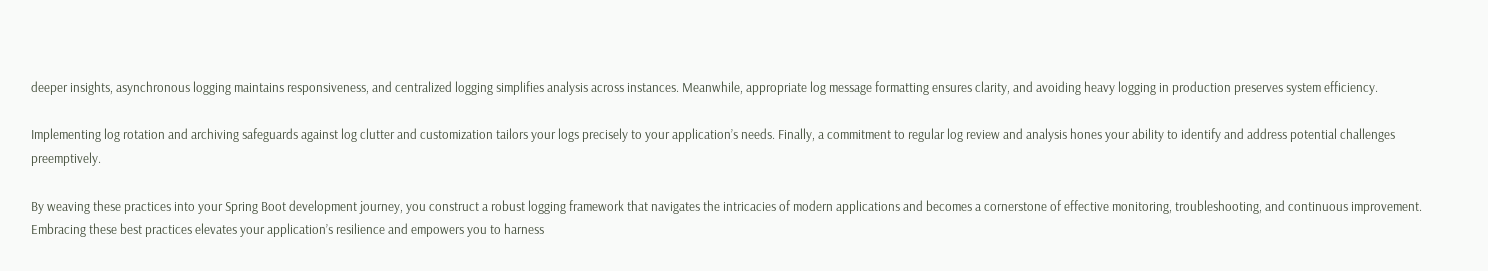deeper insights, asynchronous logging maintains responsiveness, and centralized logging simplifies analysis across instances. Meanwhile, appropriate log message formatting ensures clarity, and avoiding heavy logging in production preserves system efficiency.

Implementing log rotation and archiving safeguards against log clutter and customization tailors your logs precisely to your application’s needs. Finally, a commitment to regular log review and analysis hones your ability to identify and address potential challenges preemptively.

By weaving these practices into your Spring Boot development journey, you construct a robust logging framework that navigates the intricacies of modern applications and becomes a cornerstone of effective monitoring, troubleshooting, and continuous improvement. Embracing these best practices elevates your application’s resilience and empowers you to harness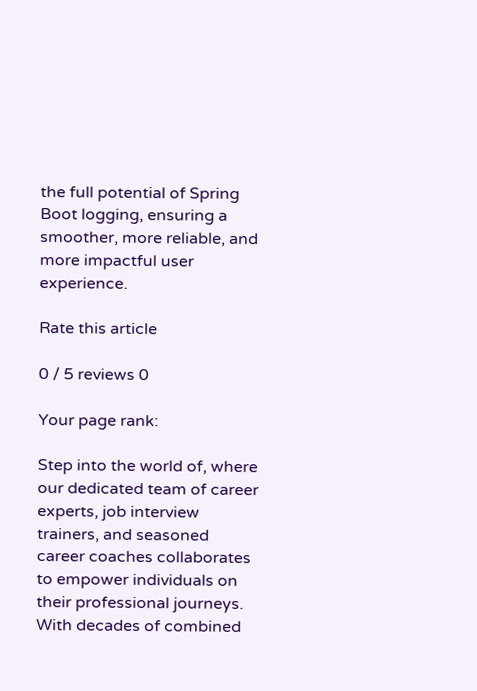the full potential of Spring Boot logging, ensuring a smoother, more reliable, and more impactful user experience.

Rate this article

0 / 5 reviews 0

Your page rank:

Step into the world of, where our dedicated team of career experts, job interview trainers, and seasoned career coaches collaborates to empower individuals on their professional journeys. With decades of combined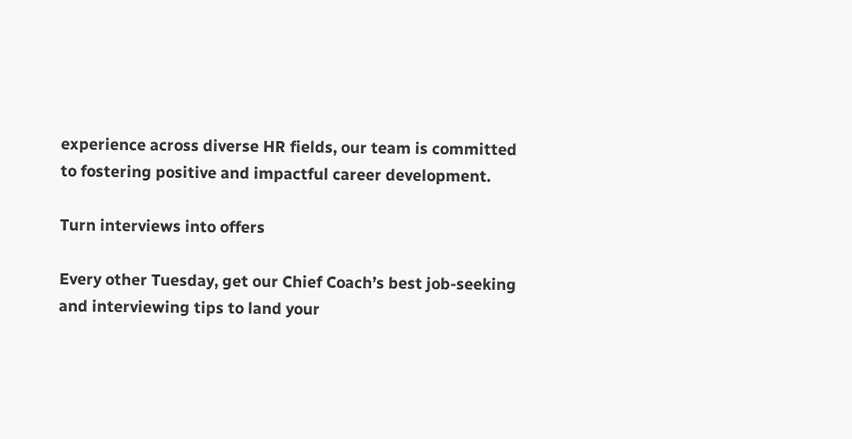experience across diverse HR fields, our team is committed to fostering positive and impactful career development.

Turn interviews into offers

Every other Tuesday, get our Chief Coach’s best job-seeking and interviewing tips to land your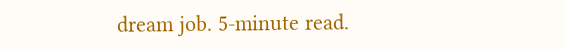dream job. 5-minute read.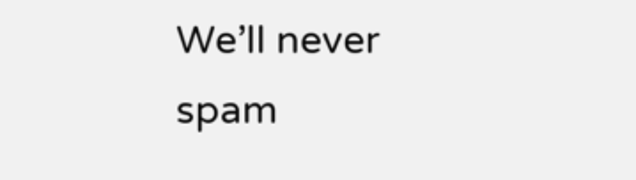We’ll never spam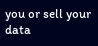you or sell your data